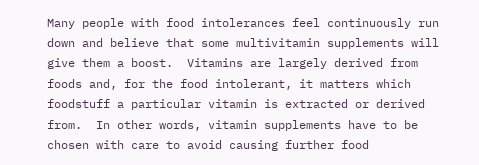Many people with food intolerances feel continuously run down and believe that some multivitamin supplements will give them a boost.  Vitamins are largely derived from foods and, for the food intolerant, it matters which foodstuff a particular vitamin is extracted or derived from.  In other words, vitamin supplements have to be chosen with care to avoid causing further food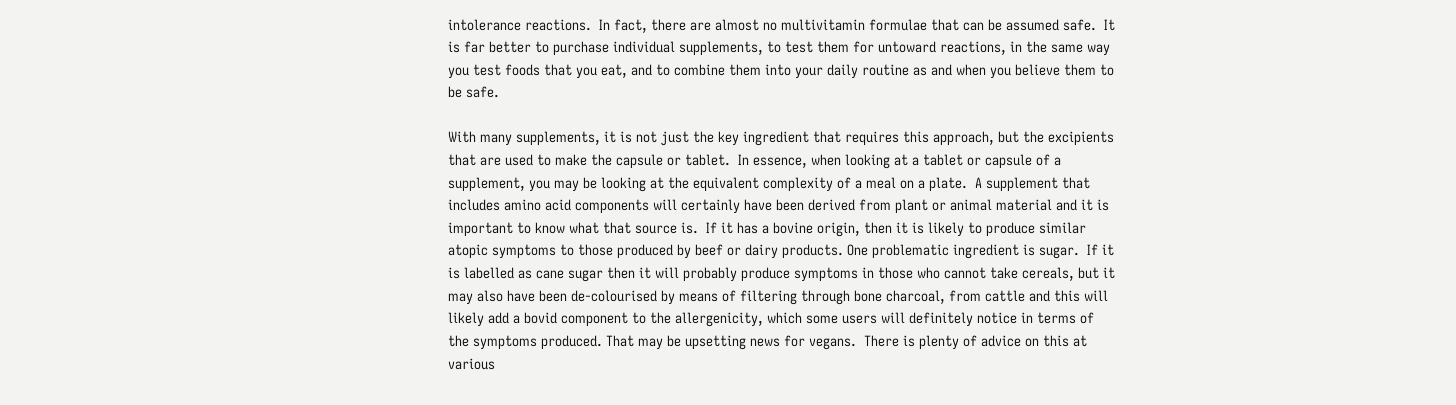intolerance reactions.  In fact, there are almost no multivitamin formulae that can be assumed safe.  It is far better to purchase individual supplements, to test them for untoward reactions, in the same way you test foods that you eat, and to combine them into your daily routine as and when you believe them to be safe.

With many supplements, it is not just the key ingredient that requires this approach, but the excipients that are used to make the capsule or tablet.  In essence, when looking at a tablet or capsule of a supplement, you may be looking at the equivalent complexity of a meal on a plate.  A supplement that includes amino acid components will certainly have been derived from plant or animal material and it is important to know what that source is.  If it has a bovine origin, then it is likely to produce similar atopic symptoms to those produced by beef or dairy products. One problematic ingredient is sugar.  If it is labelled as cane sugar then it will probably produce symptoms in those who cannot take cereals, but it may also have been de-colourised by means of filtering through bone charcoal, from cattle and this will likely add a bovid component to the allergenicity, which some users will definitely notice in terms of the symptoms produced. That may be upsetting news for vegans.  There is plenty of advice on this at various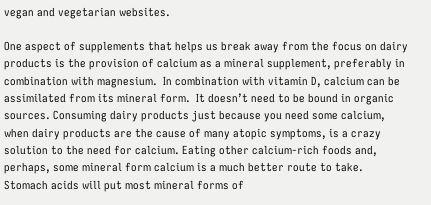vegan and vegetarian websites.

One aspect of supplements that helps us break away from the focus on dairy products is the provision of calcium as a mineral supplement, preferably in combination with magnesium.  In combination with vitamin D, calcium can be assimilated from its mineral form.  It doesn’t need to be bound in organic sources. Consuming dairy products just because you need some calcium, when dairy products are the cause of many atopic symptoms, is a crazy solution to the need for calcium. Eating other calcium-rich foods and, perhaps, some mineral form calcium is a much better route to take.  Stomach acids will put most mineral forms of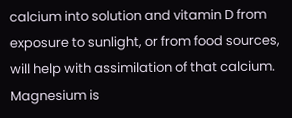calcium into solution and vitamin D from exposure to sunlight, or from food sources, will help with assimilation of that calcium.  Magnesium is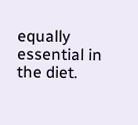equally essential in the diet.